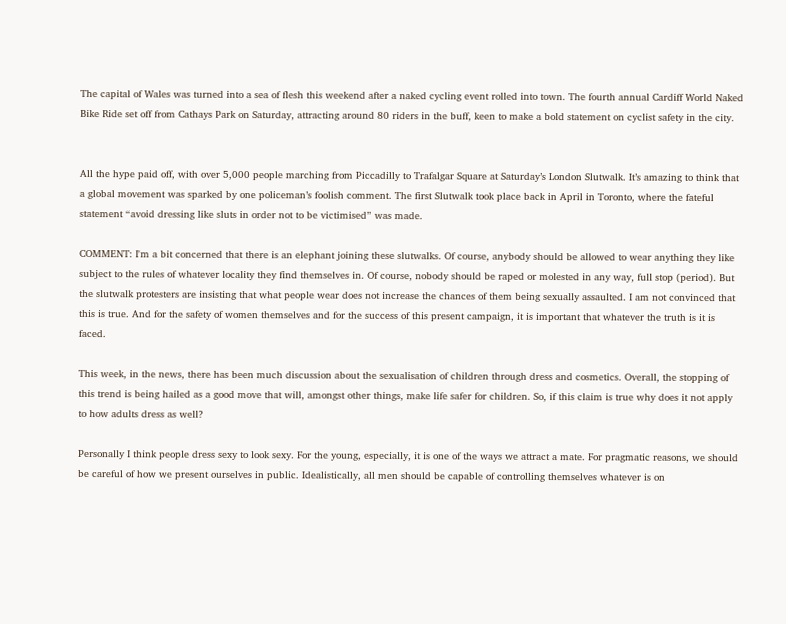The capital of Wales was turned into a sea of flesh this weekend after a naked cycling event rolled into town. The fourth annual Cardiff World Naked Bike Ride set off from Cathays Park on Saturday, attracting around 80 riders in the buff, keen to make a bold statement on cyclist safety in the city.


All the hype paid off, with over 5,000 people marching from Piccadilly to Trafalgar Square at Saturday’s London Slutwalk. It’s amazing to think that a global movement was sparked by one policeman’s foolish comment. The first Slutwalk took place back in April in Toronto, where the fateful statement “avoid dressing like sluts in order not to be victimised” was made.

COMMENT: I'm a bit concerned that there is an elephant joining these slutwalks. Of course, anybody should be allowed to wear anything they like subject to the rules of whatever locality they find themselves in. Of course, nobody should be raped or molested in any way, full stop (period). But the slutwalk protesters are insisting that what people wear does not increase the chances of them being sexually assaulted. I am not convinced that this is true. And for the safety of women themselves and for the success of this present campaign, it is important that whatever the truth is it is faced.

This week, in the news, there has been much discussion about the sexualisation of children through dress and cosmetics. Overall, the stopping of this trend is being hailed as a good move that will, amongst other things, make life safer for children. So, if this claim is true why does it not apply to how adults dress as well?

Personally I think people dress sexy to look sexy. For the young, especially, it is one of the ways we attract a mate. For pragmatic reasons, we should be careful of how we present ourselves in public. Idealistically, all men should be capable of controlling themselves whatever is on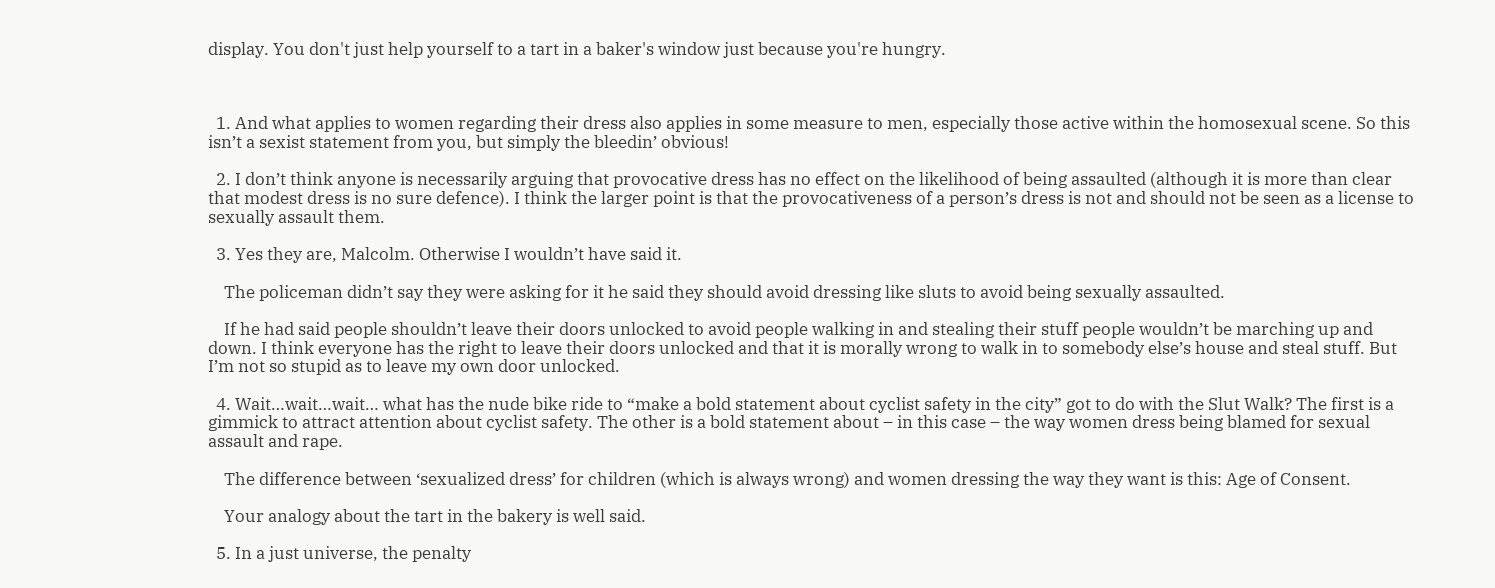display. You don't just help yourself to a tart in a baker's window just because you're hungry.



  1. And what applies to women regarding their dress also applies in some measure to men, especially those active within the homosexual scene. So this isn’t a sexist statement from you, but simply the bleedin’ obvious!

  2. I don’t think anyone is necessarily arguing that provocative dress has no effect on the likelihood of being assaulted (although it is more than clear that modest dress is no sure defence). I think the larger point is that the provocativeness of a person’s dress is not and should not be seen as a license to sexually assault them.

  3. Yes they are, Malcolm. Otherwise I wouldn’t have said it.

    The policeman didn’t say they were asking for it he said they should avoid dressing like sluts to avoid being sexually assaulted.

    If he had said people shouldn’t leave their doors unlocked to avoid people walking in and stealing their stuff people wouldn’t be marching up and down. I think everyone has the right to leave their doors unlocked and that it is morally wrong to walk in to somebody else’s house and steal stuff. But I’m not so stupid as to leave my own door unlocked.

  4. Wait…wait…wait… what has the nude bike ride to “make a bold statement about cyclist safety in the city” got to do with the Slut Walk? The first is a gimmick to attract attention about cyclist safety. The other is a bold statement about – in this case – the way women dress being blamed for sexual assault and rape.

    The difference between ‘sexualized dress’ for children (which is always wrong) and women dressing the way they want is this: Age of Consent.

    Your analogy about the tart in the bakery is well said.

  5. In a just universe, the penalty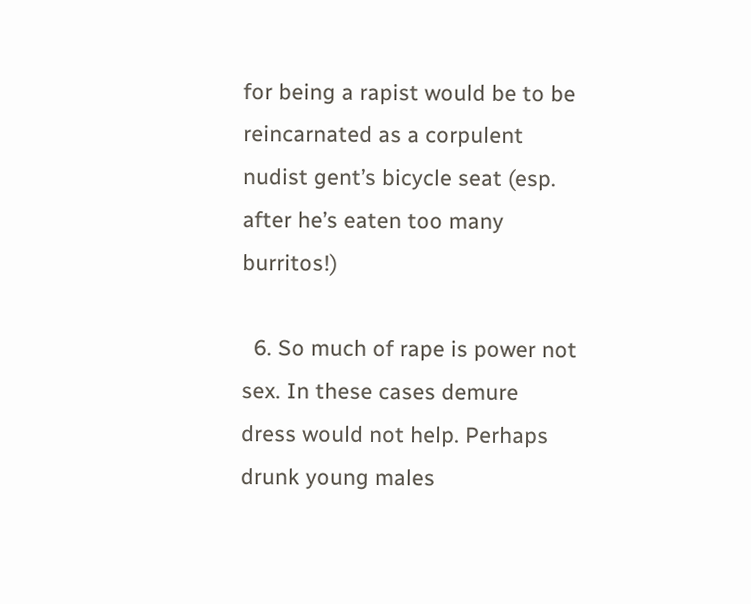for being a rapist would be to be reincarnated as a corpulent nudist gent’s bicycle seat (esp. after he’s eaten too many burritos!)

  6. So much of rape is power not sex. In these cases demure dress would not help. Perhaps drunk young males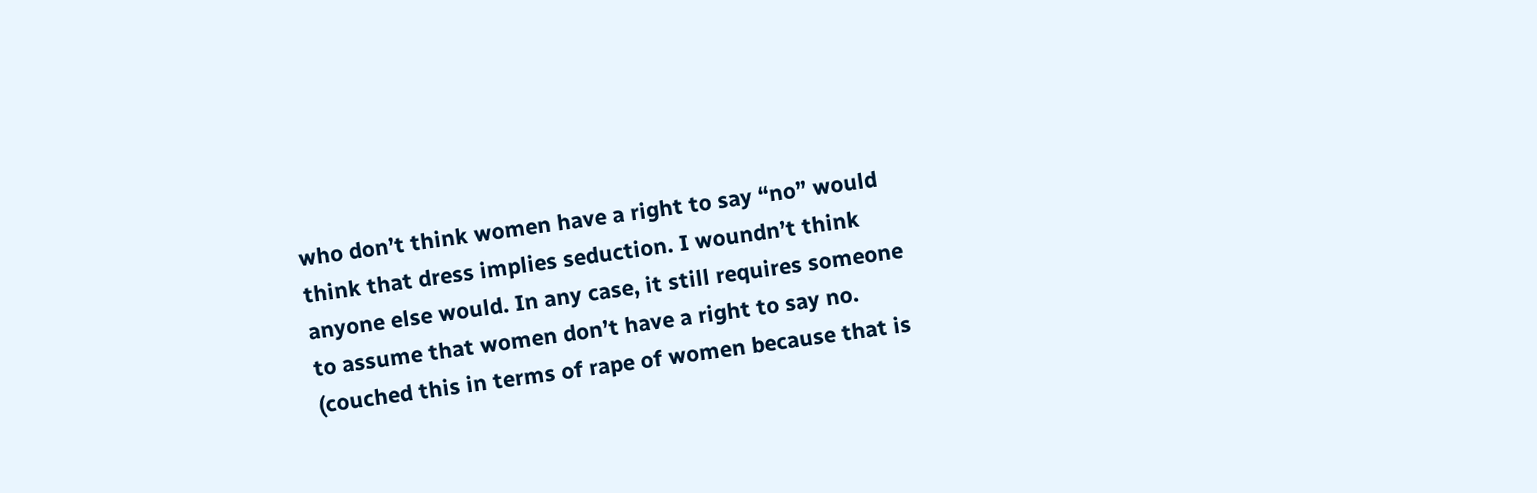who don’t think women have a right to say “no” would think that dress implies seduction. I woundn’t think anyone else would. In any case, it still requires someone to assume that women don’t have a right to say no. (couched this in terms of rape of women because that is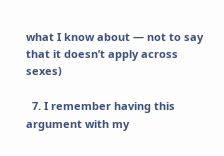what I know about — not to say that it doesn’t apply across sexes)

  7. I remember having this argument with my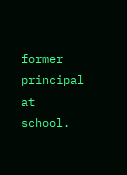former principal at school.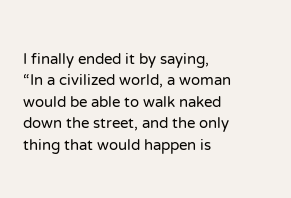I finally ended it by saying, “In a civilized world, a woman would be able to walk naked down the street, and the only thing that would happen is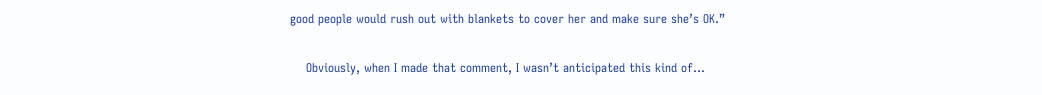good people would rush out with blankets to cover her and make sure she’s OK.”

    Obviously, when I made that comment, I wasn’t anticipated this kind of…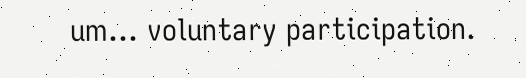um… voluntary participation.